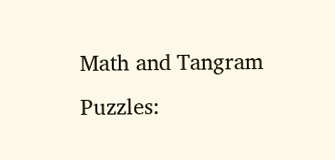Math and Tangram Puzzles: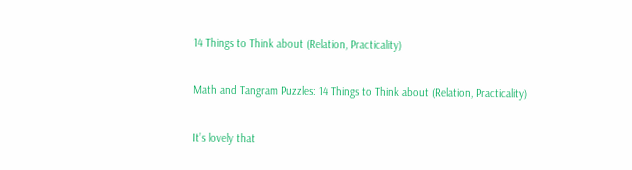14 Things to Think about (Relation, Practicality)

Math and Tangram Puzzles: 14 Things to Think about (Relation, Practicality)

It’s lovely that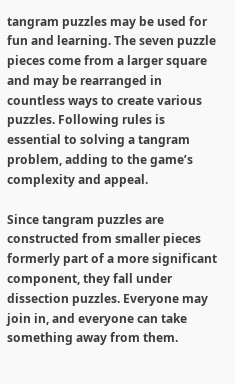tangram puzzles may be used for fun and learning. The seven puzzle pieces come from a larger square and may be rearranged in countless ways to create various puzzles. Following rules is essential to solving a tangram problem, adding to the game’s complexity and appeal.

Since tangram puzzles are constructed from smaller pieces formerly part of a more significant component, they fall under dissection puzzles. Everyone may join in, and everyone can take something away from them.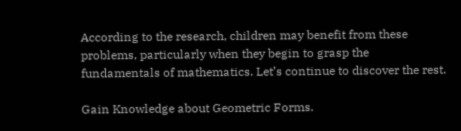According to the research, children may benefit from these problems, particularly when they begin to grasp the fundamentals of mathematics. Let’s continue to discover the rest.

Gain Knowledge about Geometric Forms.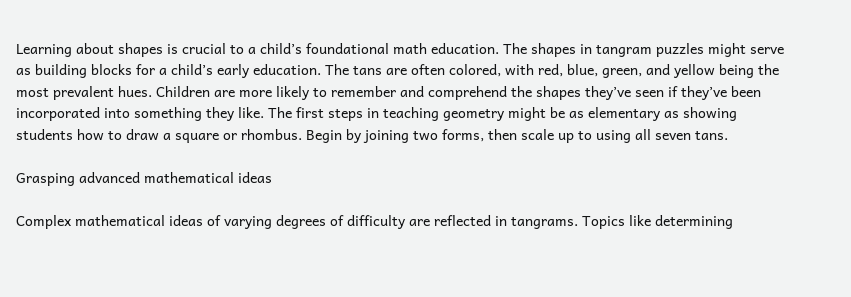Learning about shapes is crucial to a child’s foundational math education. The shapes in tangram puzzles might serve as building blocks for a child’s early education. The tans are often colored, with red, blue, green, and yellow being the most prevalent hues. Children are more likely to remember and comprehend the shapes they’ve seen if they’ve been incorporated into something they like. The first steps in teaching geometry might be as elementary as showing students how to draw a square or rhombus. Begin by joining two forms, then scale up to using all seven tans.

Grasping advanced mathematical ideas

Complex mathematical ideas of varying degrees of difficulty are reflected in tangrams. Topics like determining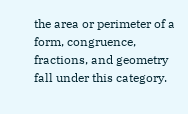the area or perimeter of a form, congruence, fractions, and geometry fall under this category.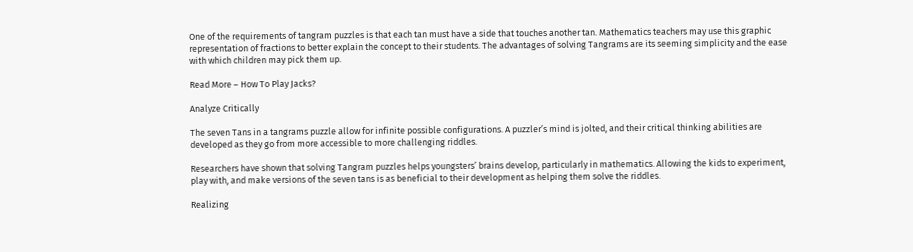One of the requirements of tangram puzzles is that each tan must have a side that touches another tan. Mathematics teachers may use this graphic representation of fractions to better explain the concept to their students. The advantages of solving Tangrams are its seeming simplicity and the ease with which children may pick them up.

Read More – How To Play Jacks?

Analyze Critically

The seven Tans in a tangrams puzzle allow for infinite possible configurations. A puzzler’s mind is jolted, and their critical thinking abilities are developed as they go from more accessible to more challenging riddles.

Researchers have shown that solving Tangram puzzles helps youngsters’ brains develop, particularly in mathematics. Allowing the kids to experiment, play with, and make versions of the seven tans is as beneficial to their development as helping them solve the riddles.

Realizing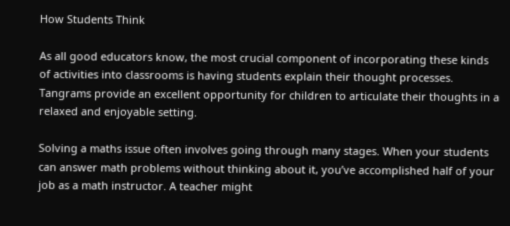How Students Think

As all good educators know, the most crucial component of incorporating these kinds of activities into classrooms is having students explain their thought processes. Tangrams provide an excellent opportunity for children to articulate their thoughts in a relaxed and enjoyable setting.

Solving a maths issue often involves going through many stages. When your students can answer math problems without thinking about it, you’ve accomplished half of your job as a math instructor. A teacher might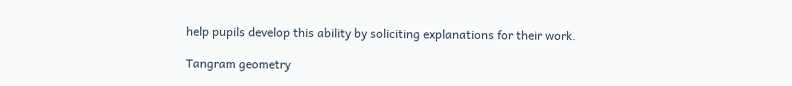help pupils develop this ability by soliciting explanations for their work.

Tangram geometry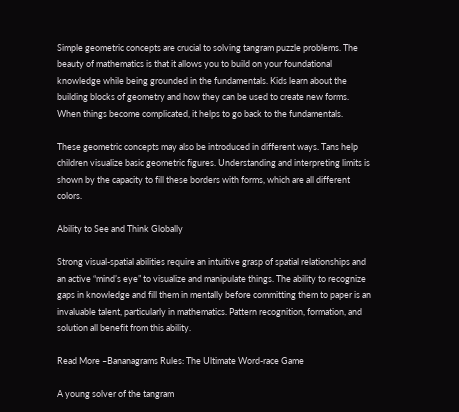Simple geometric concepts are crucial to solving tangram puzzle problems. The beauty of mathematics is that it allows you to build on your foundational knowledge while being grounded in the fundamentals. Kids learn about the building blocks of geometry and how they can be used to create new forms. When things become complicated, it helps to go back to the fundamentals.

These geometric concepts may also be introduced in different ways. Tans help children visualize basic geometric figures. Understanding and interpreting limits is shown by the capacity to fill these borders with forms, which are all different colors.

Ability to See and Think Globally

Strong visual-spatial abilities require an intuitive grasp of spatial relationships and an active “mind’s eye” to visualize and manipulate things. The ability to recognize gaps in knowledge and fill them in mentally before committing them to paper is an invaluable talent, particularly in mathematics. Pattern recognition, formation, and solution all benefit from this ability.

Read More –Bananagrams Rules: The Ultimate Word-race Game

A young solver of the tangram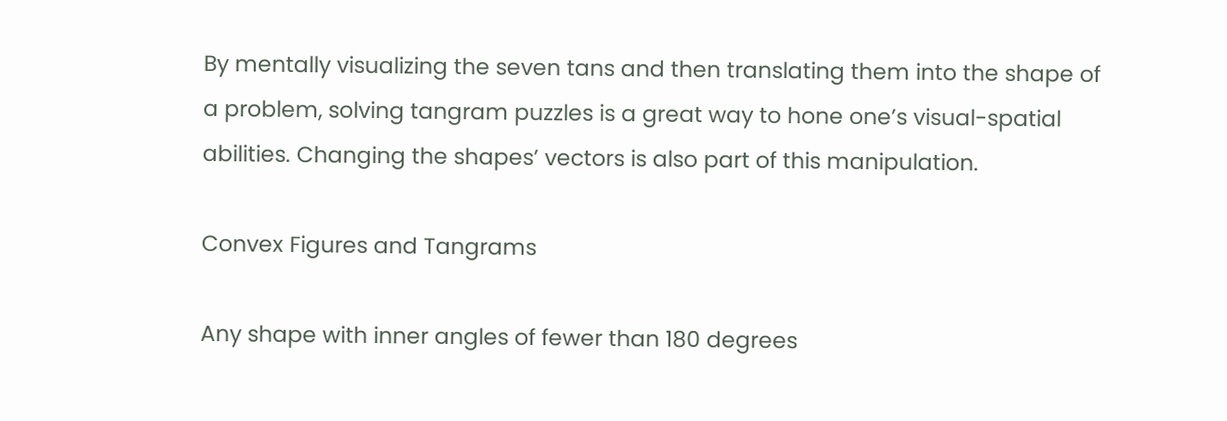By mentally visualizing the seven tans and then translating them into the shape of a problem, solving tangram puzzles is a great way to hone one’s visual-spatial abilities. Changing the shapes’ vectors is also part of this manipulation.

Convex Figures and Tangrams

Any shape with inner angles of fewer than 180 degrees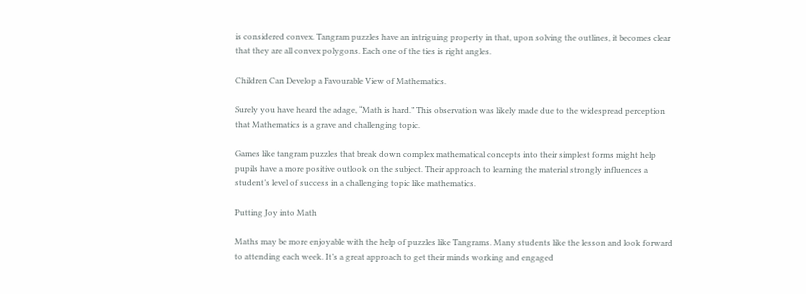is considered convex. Tangram puzzles have an intriguing property in that, upon solving the outlines, it becomes clear that they are all convex polygons. Each one of the ties is right angles.

Children Can Develop a Favourable View of Mathematics.

Surely you have heard the adage, “Math is hard.” This observation was likely made due to the widespread perception that Mathematics is a grave and challenging topic.

Games like tangram puzzles that break down complex mathematical concepts into their simplest forms might help pupils have a more positive outlook on the subject. Their approach to learning the material strongly influences a student’s level of success in a challenging topic like mathematics.

Putting Joy into Math

Maths may be more enjoyable with the help of puzzles like Tangrams. Many students like the lesson and look forward to attending each week. It’s a great approach to get their minds working and engaged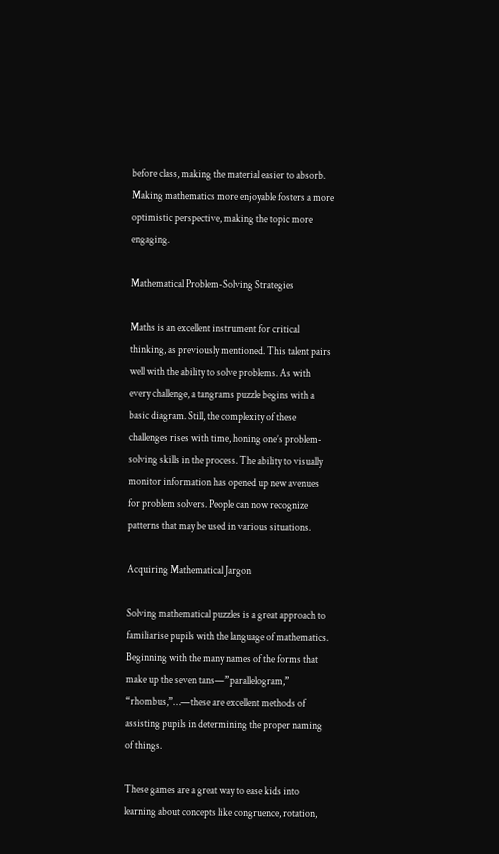before class, making the material easier to absorb. Making mathematics more enjoyable fosters a more optimistic perspective, making the topic more engaging.

Mathematical Problem-Solving Strategies

Maths is an excellent instrument for critical thinking, as previously mentioned. This talent pairs well with the ability to solve problems. As with every challenge, a tangrams puzzle begins with a basic diagram. Still, the complexity of these challenges rises with time, honing one’s problem-solving skills in the process. The ability to visually monitor information has opened up new avenues for problem solvers. People can now recognize patterns that may be used in various situations.

Acquiring Mathematical Jargon

Solving mathematical puzzles is a great approach to familiarise pupils with the language of mathematics. Beginning with the many names of the forms that make up the seven tans—”parallelogram,” “rhombus,”…—these are excellent methods of assisting pupils in determining the proper naming of things.

These games are a great way to ease kids into learning about concepts like congruence, rotation,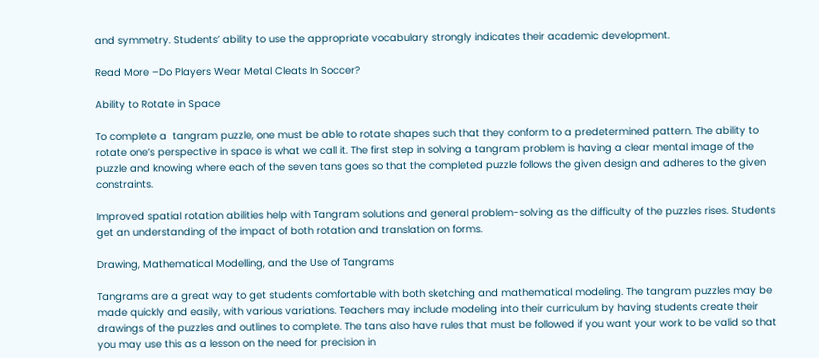and symmetry. Students’ ability to use the appropriate vocabulary strongly indicates their academic development.

Read More –Do Players Wear Metal Cleats In Soccer?

Ability to Rotate in Space

To complete a  tangram puzzle, one must be able to rotate shapes such that they conform to a predetermined pattern. The ability to rotate one’s perspective in space is what we call it. The first step in solving a tangram problem is having a clear mental image of the puzzle and knowing where each of the seven tans goes so that the completed puzzle follows the given design and adheres to the given constraints.

Improved spatial rotation abilities help with Tangram solutions and general problem-solving as the difficulty of the puzzles rises. Students get an understanding of the impact of both rotation and translation on forms.

Drawing, Mathematical Modelling, and the Use of Tangrams

Tangrams are a great way to get students comfortable with both sketching and mathematical modeling. The tangram puzzles may be made quickly and easily, with various variations. Teachers may include modeling into their curriculum by having students create their drawings of the puzzles and outlines to complete. The tans also have rules that must be followed if you want your work to be valid so that you may use this as a lesson on the need for precision in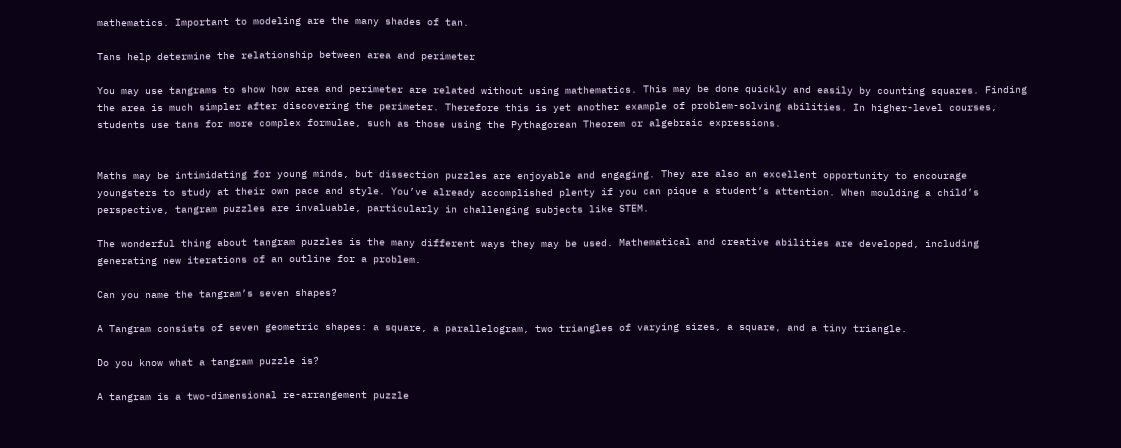mathematics. Important to modeling are the many shades of tan.

Tans help determine the relationship between area and perimeter

You may use tangrams to show how area and perimeter are related without using mathematics. This may be done quickly and easily by counting squares. Finding the area is much simpler after discovering the perimeter. Therefore this is yet another example of problem-solving abilities. In higher-level courses, students use tans for more complex formulae, such as those using the Pythagorean Theorem or algebraic expressions.


Maths may be intimidating for young minds, but dissection puzzles are enjoyable and engaging. They are also an excellent opportunity to encourage youngsters to study at their own pace and style. You’ve already accomplished plenty if you can pique a student’s attention. When moulding a child’s perspective, tangram puzzles are invaluable, particularly in challenging subjects like STEM.

The wonderful thing about tangram puzzles is the many different ways they may be used. Mathematical and creative abilities are developed, including generating new iterations of an outline for a problem.

Can you name the tangram’s seven shapes?

A Tangram consists of seven geometric shapes: a square, a parallelogram, two triangles of varying sizes, a square, and a tiny triangle.

Do you know what a tangram puzzle is?

A tangram is a two-dimensional re-arrangement puzzle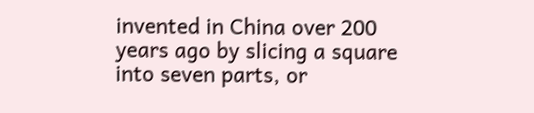invented in China over 200 years ago by slicing a square into seven parts, or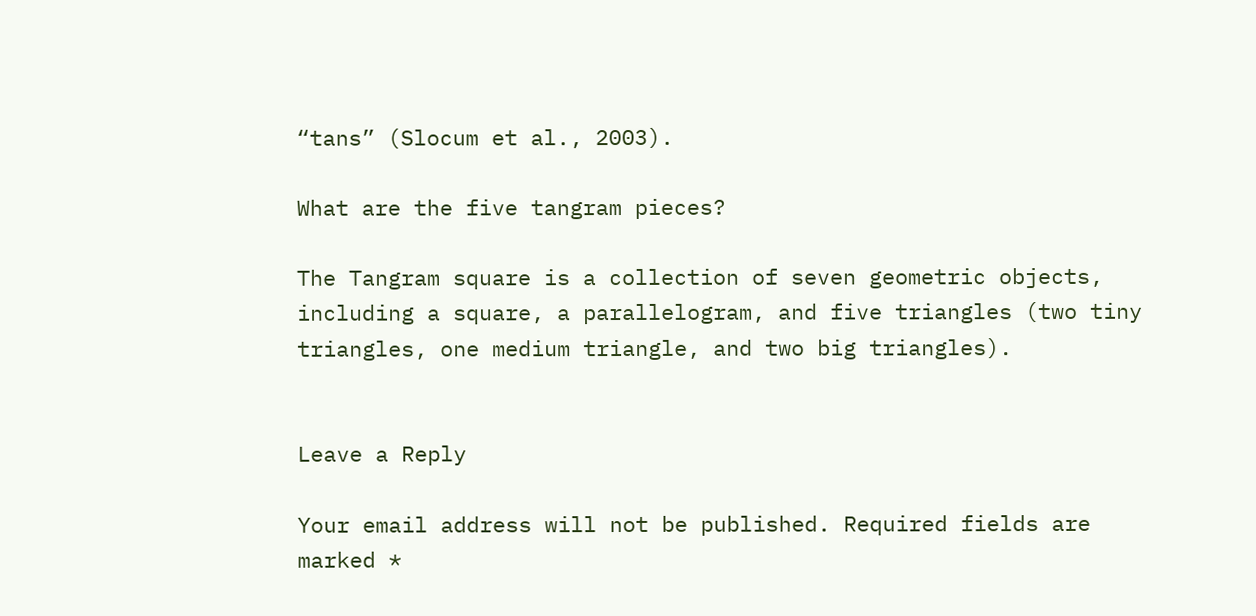“tans” (Slocum et al., 2003).

What are the five tangram pieces?

The Tangram square is a collection of seven geometric objects, including a square, a parallelogram, and five triangles (two tiny triangles, one medium triangle, and two big triangles).


Leave a Reply

Your email address will not be published. Required fields are marked *